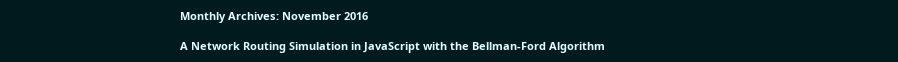Monthly Archives: November 2016

A Network Routing Simulation in JavaScript with the Bellman-Ford Algorithm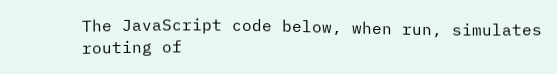The JavaScript code below, when run, simulates routing of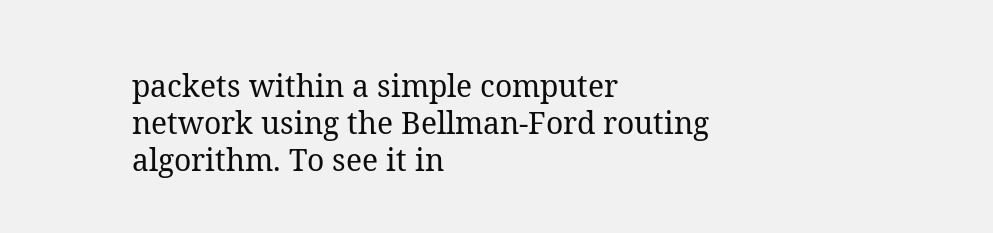packets within a simple computer network using the Bellman-Ford routing algorithm. To see it in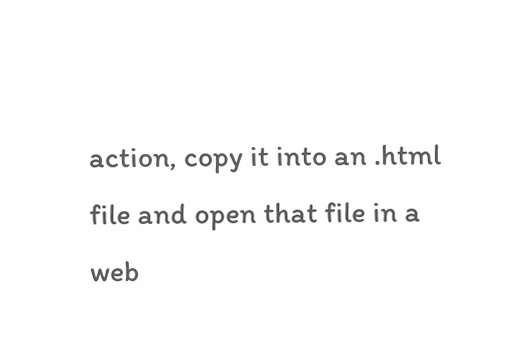action, copy it into an .html file and open that file in a web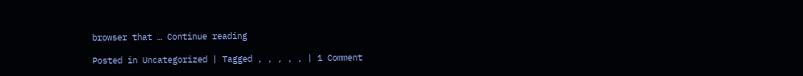browser that … Continue reading

Posted in Uncategorized | Tagged , , , , , | 1 Comment